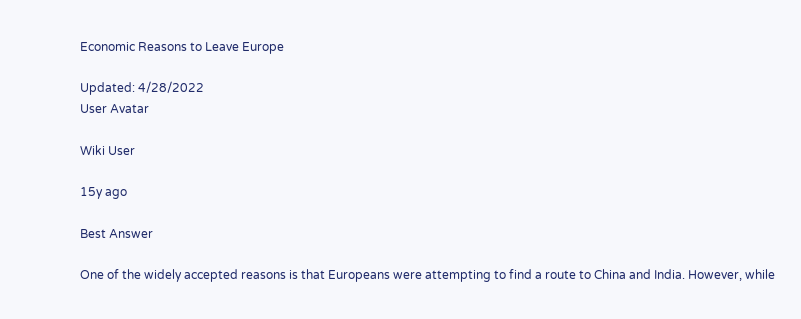Economic Reasons to Leave Europe

Updated: 4/28/2022
User Avatar

Wiki User

15y ago

Best Answer

One of the widely accepted reasons is that Europeans were attempting to find a route to China and India. However, while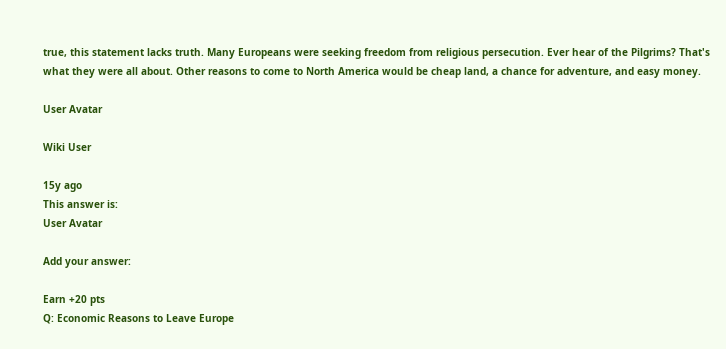true, this statement lacks truth. Many Europeans were seeking freedom from religious persecution. Ever hear of the Pilgrims? That's what they were all about. Other reasons to come to North America would be cheap land, a chance for adventure, and easy money.

User Avatar

Wiki User

15y ago
This answer is:
User Avatar

Add your answer:

Earn +20 pts
Q: Economic Reasons to Leave Europe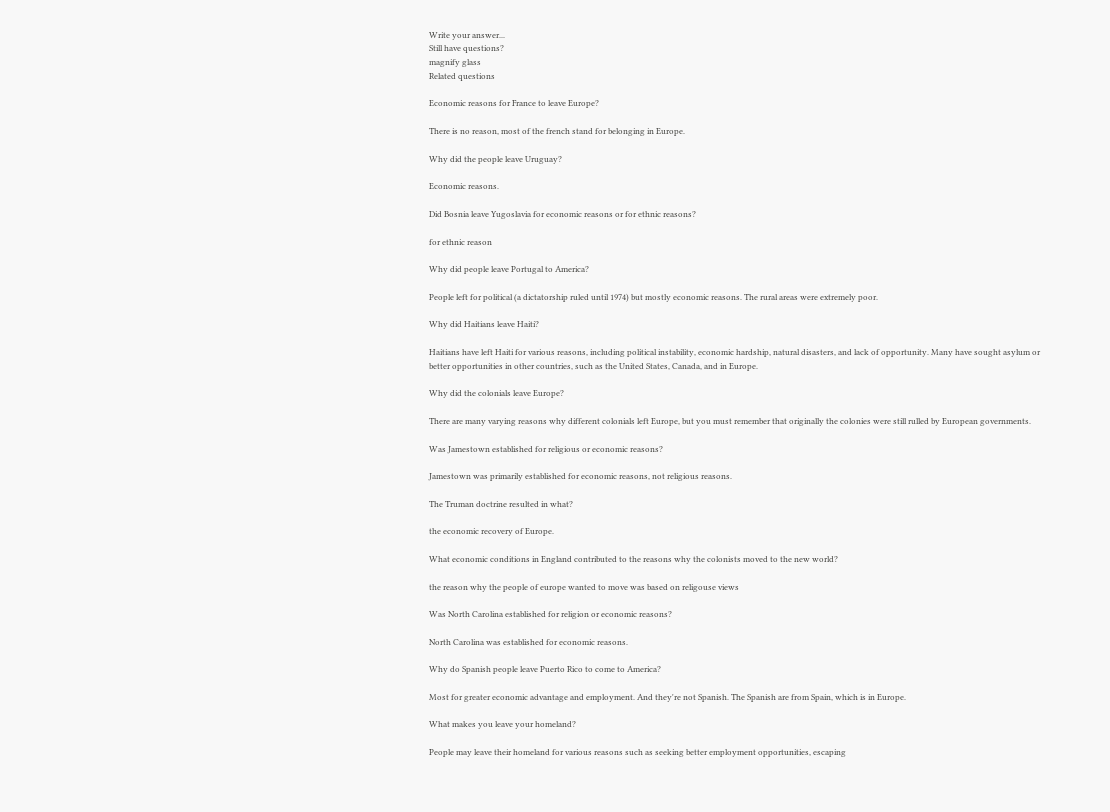Write your answer...
Still have questions?
magnify glass
Related questions

Economic reasons for France to leave Europe?

There is no reason, most of the french stand for belonging in Europe.

Why did the people leave Uruguay?

Economic reasons.

Did Bosnia leave Yugoslavia for economic reasons or for ethnic reasons?

for ethnic reason

Why did people leave Portugal to America?

People left for political (a dictatorship ruled until 1974) but mostly economic reasons. The rural areas were extremely poor.

Why did Haitians leave Haiti?

Haitians have left Haiti for various reasons, including political instability, economic hardship, natural disasters, and lack of opportunity. Many have sought asylum or better opportunities in other countries, such as the United States, Canada, and in Europe.

Why did the colonials leave Europe?

There are many varying reasons why different colonials left Europe, but you must remember that originally the colonies were still rulled by European governments.

Was Jamestown established for religious or economic reasons?

Jamestown was primarily established for economic reasons, not religious reasons.

The Truman doctrine resulted in what?

the economic recovery of Europe.

What economic conditions in England contributed to the reasons why the colonists moved to the new world?

the reason why the people of europe wanted to move was based on religouse views

Was North Carolina established for religion or economic reasons?

North Carolina was established for economic reasons.

Why do Spanish people leave Puerto Rico to come to America?

Most for greater economic advantage and employment. And they're not Spanish. The Spanish are from Spain, which is in Europe.

What makes you leave your homeland?

People may leave their homeland for various reasons such as seeking better employment opportunities, escaping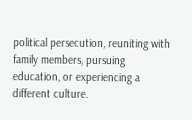political persecution, reuniting with family members, pursuing education, or experiencing a different culture.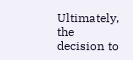Ultimately, the decision to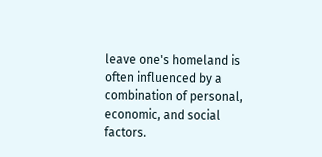leave one's homeland is often influenced by a combination of personal, economic, and social factors.